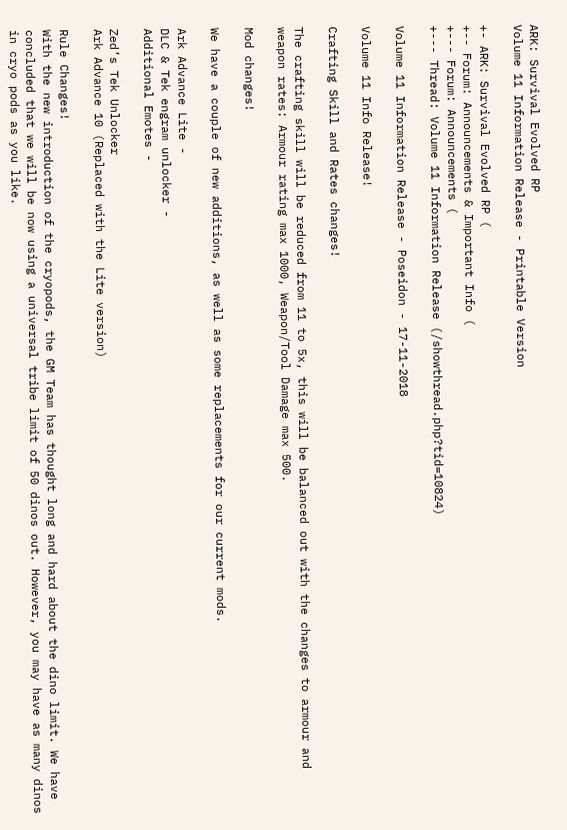ARK: Survival Evolved RP
Volume 11 Information Release - Printable Version

+- ARK: Survival Evolved RP (
+-- Forum: Announcements & Important Info (
+--- Forum: Announcements (
+--- Thread: Volume 11 Information Release (/showthread.php?tid=10824)

Volume 11 Information Release - Poseidon - 17-11-2018

Volume 11 Info Release!

Crafting Skill and Rates changes!

The crafting skill will be reduced from 11 to 5x, this will be balanced out with the changes to armour and weapon rates: Armour rating max 1000, Weapon/Tool Damage max 500.

Mod changes!

We have a couple of new additions, as well as some replacements for our current mods.

Ark Advance Lite -
DLC & Tek engram unlocker -
Additional Emotes -

Zed’s Tek Unlocker
Ark Advance 10 (Replaced with the Lite version)

Rule Changes!
With the new introduction of the cryopods, the GM Team has thought long and hard about the dino limit. We have concluded that we will be now using a universal tribe limit of 50 dinos out. However, you may have as many dinos in cryo pods as you like.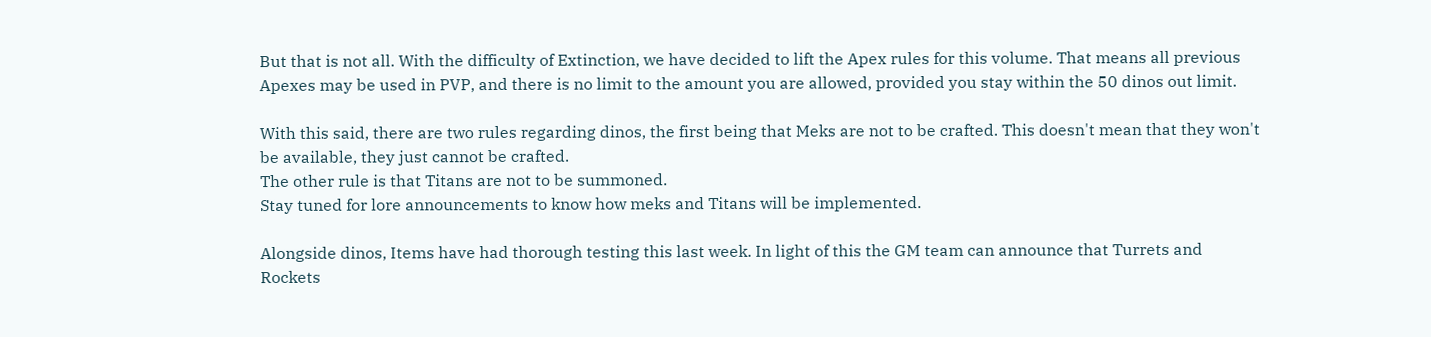But that is not all. With the difficulty of Extinction, we have decided to lift the Apex rules for this volume. That means all previous Apexes may be used in PVP, and there is no limit to the amount you are allowed, provided you stay within the 50 dinos out limit.

With this said, there are two rules regarding dinos, the first being that Meks are not to be crafted. This doesn't mean that they won't be available, they just cannot be crafted.
The other rule is that Titans are not to be summoned.
Stay tuned for lore announcements to know how meks and Titans will be implemented.

Alongside dinos, Items have had thorough testing this last week. In light of this the GM team can announce that Turrets and Rockets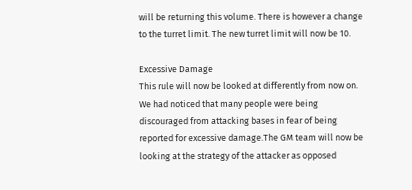will be returning this volume. There is however a change to the turret limit. The new turret limit will now be 10.

Excessive Damage
This rule will now be looked at differently from now on. We had noticed that many people were being discouraged from attacking bases in fear of being reported for excessive damage.The GM team will now be looking at the strategy of the attacker as opposed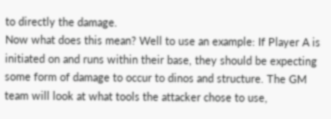to directly the damage.
Now what does this mean? Well to use an example: If Player A is initiated on and runs within their base, they should be expecting some form of damage to occur to dinos and structure. The GM team will look at what tools the attacker chose to use,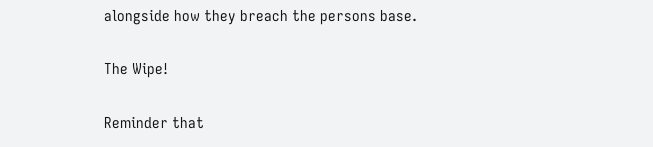alongside how they breach the persons base.

The Wipe!

Reminder that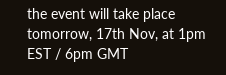the event will take place tomorrow, 17th Nov, at 1pm EST / 6pm GMT